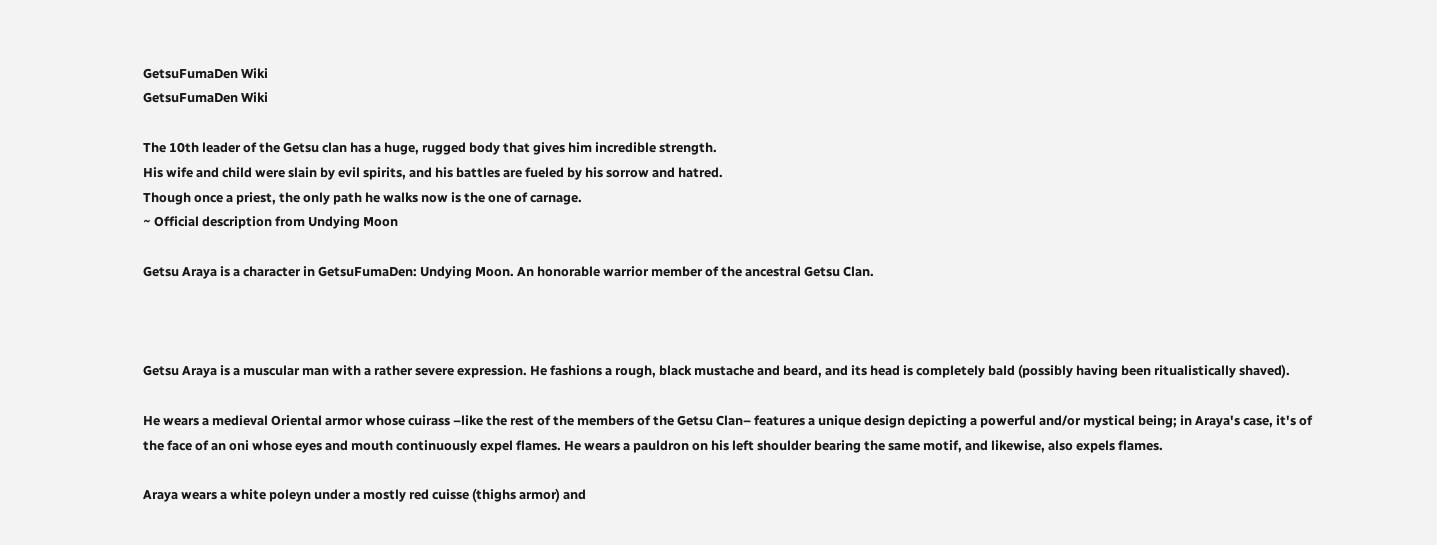GetsuFumaDen Wiki
GetsuFumaDen Wiki

The 10th leader of the Getsu clan has a huge, rugged body that gives him incredible strength.
His wife and child were slain by evil spirits, and his battles are fueled by his sorrow and hatred.
Though once a priest, the only path he walks now is the one of carnage.
~ Official description from Undying Moon

Getsu Araya is a character in GetsuFumaDen: Undying Moon. An honorable warrior member of the ancestral Getsu Clan.



Getsu Araya is a muscular man with a rather severe expression. He fashions a rough, black mustache and beard, and its head is completely bald (possibly having been ritualistically shaved).

He wears a medieval Oriental armor whose cuirass –like the rest of the members of the Getsu Clan– features a unique design depicting a powerful and/or mystical being; in Araya's case, it's of the face of an oni whose eyes and mouth continuously expel flames. He wears a pauldron on his left shoulder bearing the same motif, and likewise, also expels flames.

Araya wears a white poleyn under a mostly red cuisse (thighs armor) and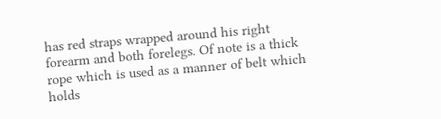has red straps wrapped around his right forearm and both forelegs. Of note is a thick rope which is used as a manner of belt which holds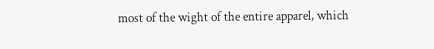most of the wight of the entire apparel, which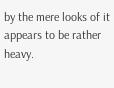by the mere looks of it appears to be rather heavy.